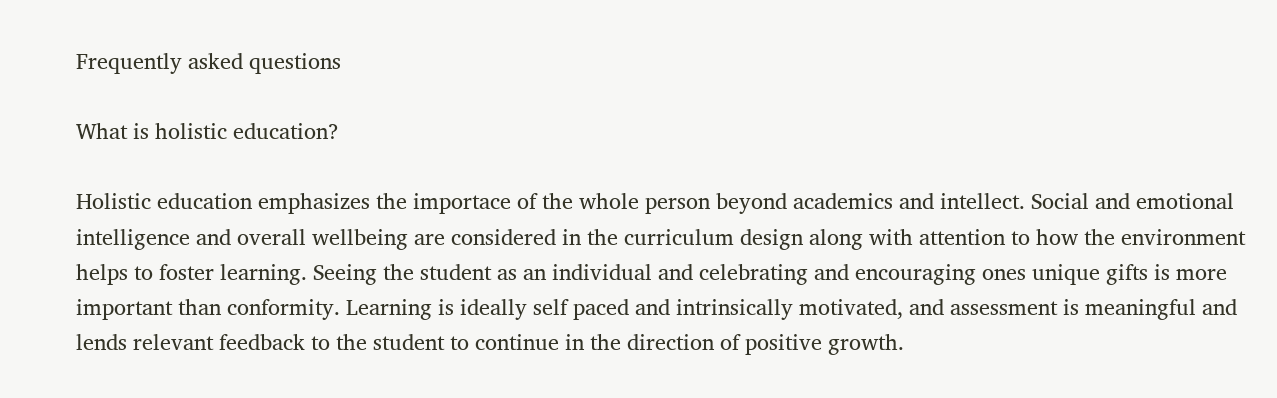Frequently asked questions

What is holistic education?

Holistic education emphasizes the importace of the whole person beyond academics and intellect. Social and emotional intelligence and overall wellbeing are considered in the curriculum design along with attention to how the environment helps to foster learning. Seeing the student as an individual and celebrating and encouraging ones unique gifts is more important than conformity. Learning is ideally self paced and intrinsically motivated, and assessment is meaningful and lends relevant feedback to the student to continue in the direction of positive growth.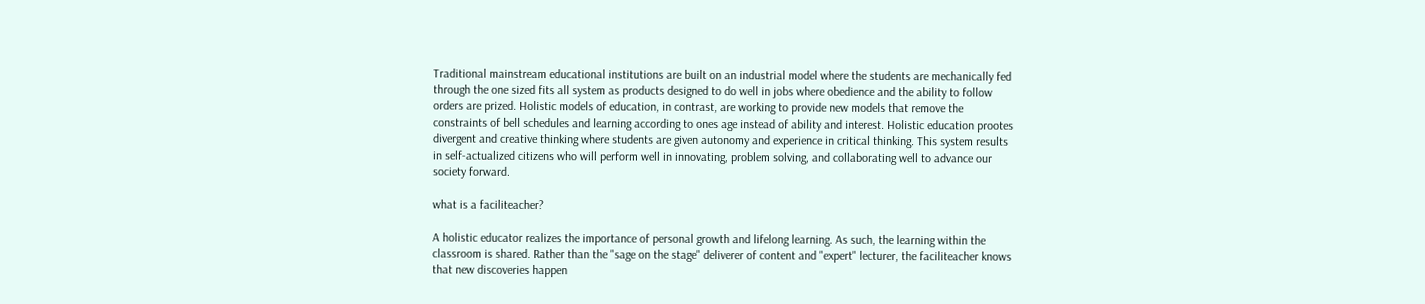Traditional mainstream educational institutions are built on an industrial model where the students are mechanically fed through the one sized fits all system as products designed to do well in jobs where obedience and the ability to follow orders are prized. Holistic models of education, in contrast, are working to provide new models that remove the constraints of bell schedules and learning according to ones age instead of ability and interest. Holistic education prootes divergent and creative thinking where students are given autonomy and experience in critical thinking. This system results in self-actualized citizens who will perform well in innovating, problem solving, and collaborating well to advance our society forward.

what is a faciliteacher?

A holistic educator realizes the importance of personal growth and lifelong learning. As such, the learning within the classroom is shared. Rather than the "sage on the stage" deliverer of content and "expert" lecturer, the faciliteacher knows that new discoveries happen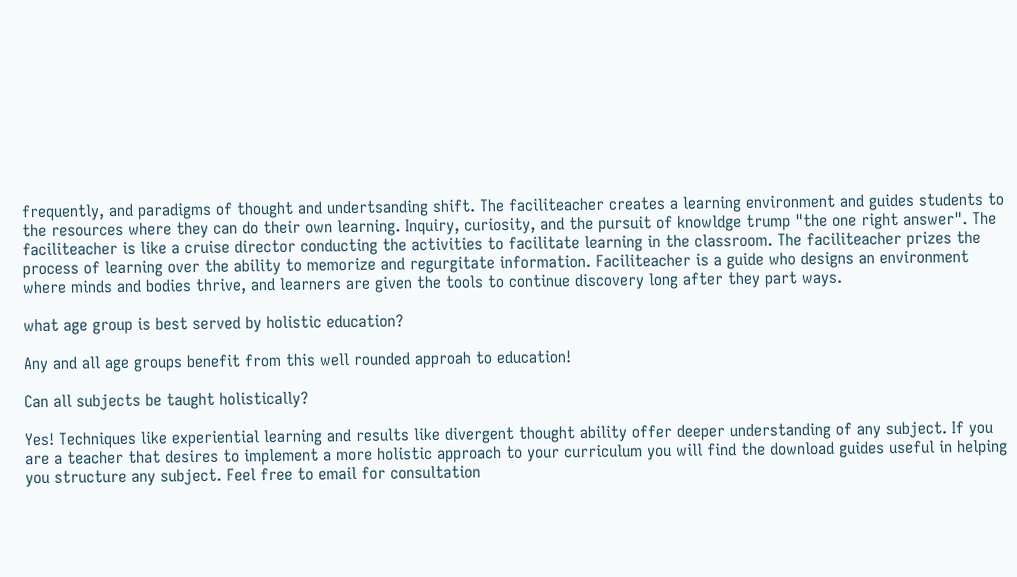frequently, and paradigms of thought and undertsanding shift. The faciliteacher creates a learning environment and guides students to the resources where they can do their own learning. Inquiry, curiosity, and the pursuit of knowldge trump "the one right answer". The faciliteacher is like a cruise director conducting the activities to facilitate learning in the classroom. The faciliteacher prizes the process of learning over the ability to memorize and regurgitate information. Faciliteacher is a guide who designs an environment where minds and bodies thrive, and learners are given the tools to continue discovery long after they part ways.

what age group is best served by holistic education?

Any and all age groups benefit from this well rounded approah to education!

Can all subjects be taught holistically?

Yes! Techniques like experiential learning and results like divergent thought ability offer deeper understanding of any subject. If you are a teacher that desires to implement a more holistic approach to your curriculum you will find the download guides useful in helping you structure any subject. Feel free to email for consultation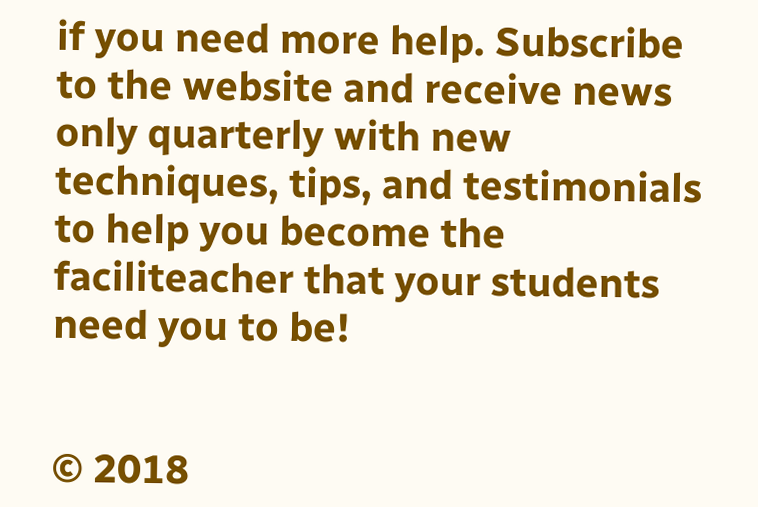if you need more help. Subscribe to the website and receive news only quarterly with new techniques, tips, and testimonials to help you become the faciliteacher that your students need you to be!


© 2018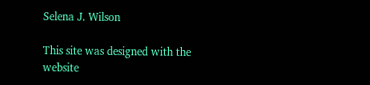Selena J. Wilson

This site was designed with the
website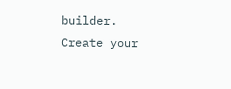builder. Create your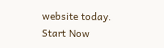website today.
Start Now